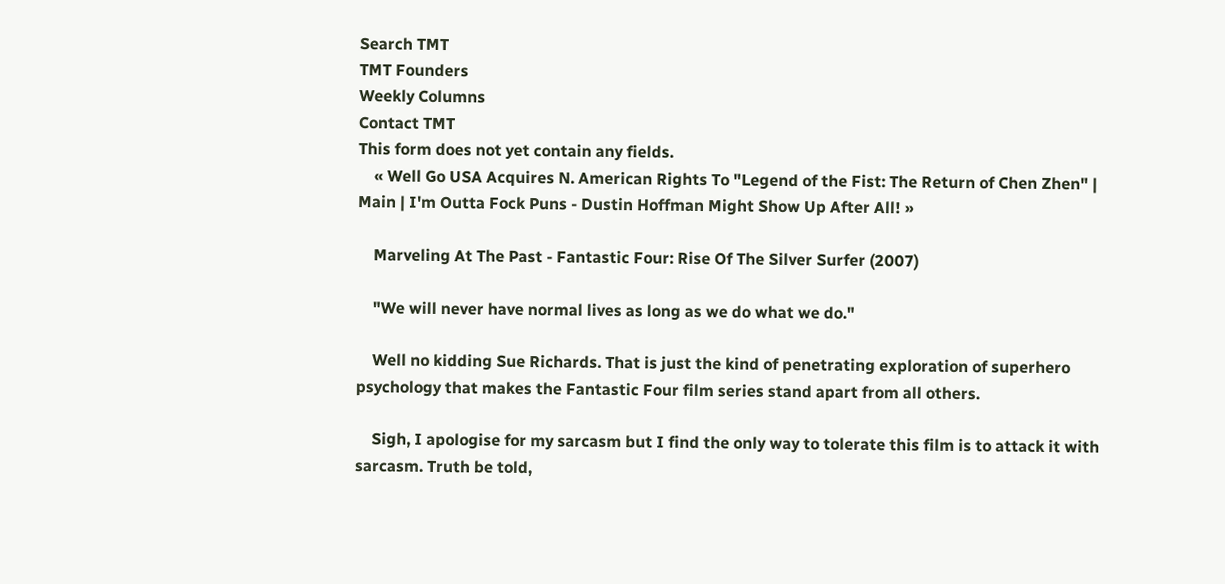Search TMT
TMT Founders
Weekly Columns
Contact TMT
This form does not yet contain any fields.
    « Well Go USA Acquires N. American Rights To "Legend of the Fist: The Return of Chen Zhen" | Main | I'm Outta Fock Puns - Dustin Hoffman Might Show Up After All! »

    Marveling At The Past - Fantastic Four: Rise Of The Silver Surfer (2007)

    "We will never have normal lives as long as we do what we do."

    Well no kidding Sue Richards. That is just the kind of penetrating exploration of superhero psychology that makes the Fantastic Four film series stand apart from all others.

    Sigh, I apologise for my sarcasm but I find the only way to tolerate this film is to attack it with sarcasm. Truth be told,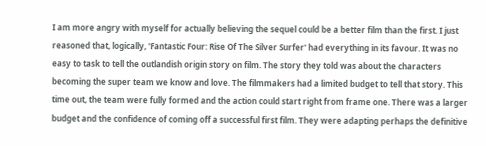I am more angry with myself for actually believing the sequel could be a better film than the first. I just reasoned that, logically, 'Fantastic Four: Rise Of The Silver Surfer' had everything in its favour. It was no easy to task to tell the outlandish origin story on film. The story they told was about the characters becoming the super team we know and love. The filmmakers had a limited budget to tell that story. This time out, the team were fully formed and the action could start right from frame one. There was a larger budget and the confidence of coming off a successful first film. They were adapting perhaps the definitive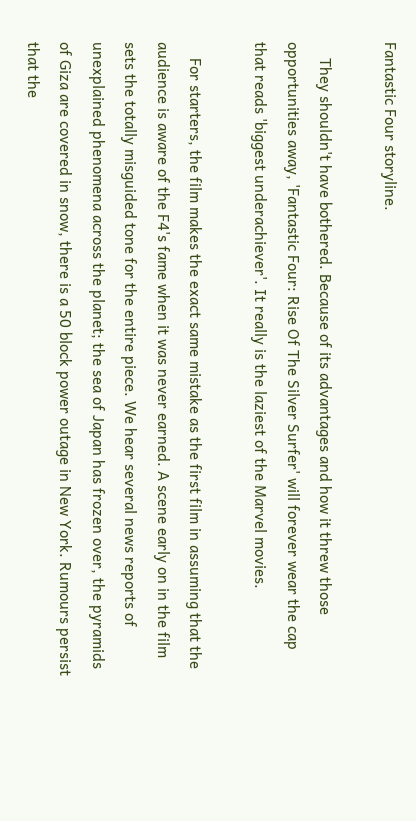Fantastic Four storyline.

    They shouldn't have bothered. Because of its advantages and how it threw those opportunities away, 'Fantastic Four: Rise Of The Silver Surfer' will forever wear the cap that reads 'biggest underachiever'. It really is the laziest of the Marvel movies.

    For starters, the film makes the exact same mistake as the first film in assuming that the audience is aware of the F4's fame when it was never earned. A scene early on in the film sets the totally misguided tone for the entire piece. We hear several news reports of unexplained phenomena across the planet; the sea of Japan has frozen over, the pyramids of Giza are covered in snow, there is a 50 block power outage in New York. Rumours persist that the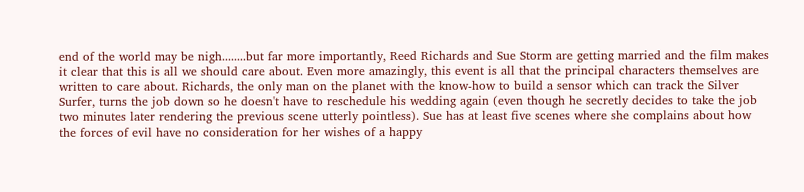end of the world may be nigh........but far more importantly, Reed Richards and Sue Storm are getting married and the film makes it clear that this is all we should care about. Even more amazingly, this event is all that the principal characters themselves are written to care about. Richards, the only man on the planet with the know-how to build a sensor which can track the Silver Surfer, turns the job down so he doesn't have to reschedule his wedding again (even though he secretly decides to take the job two minutes later rendering the previous scene utterly pointless). Sue has at least five scenes where she complains about how the forces of evil have no consideration for her wishes of a happy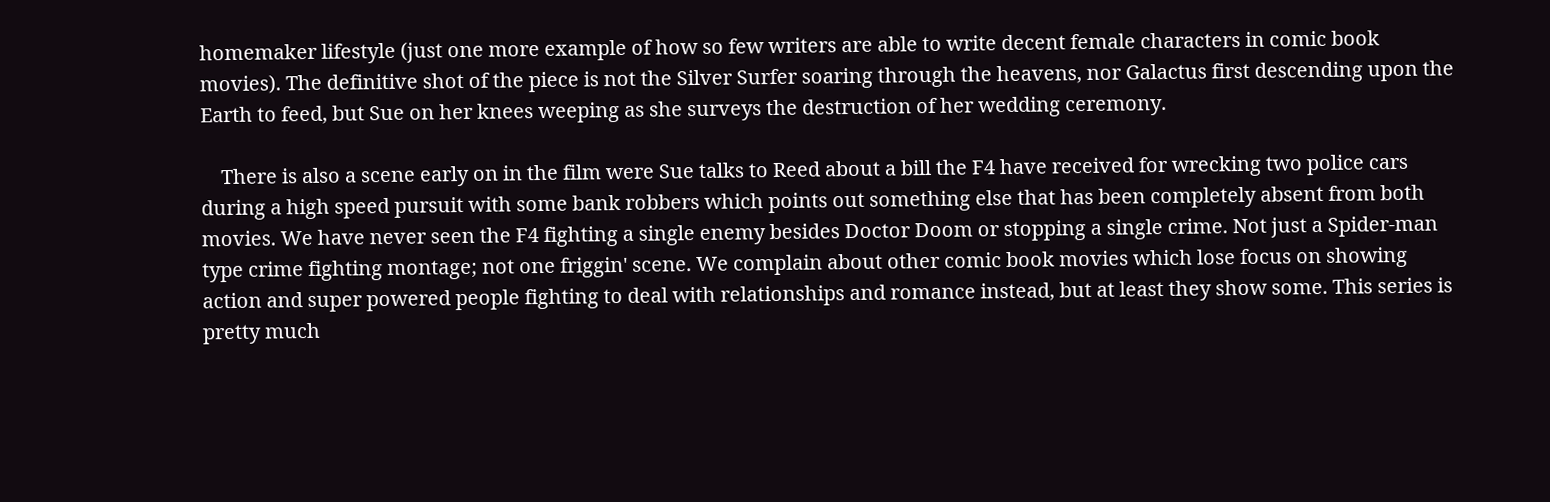homemaker lifestyle (just one more example of how so few writers are able to write decent female characters in comic book movies). The definitive shot of the piece is not the Silver Surfer soaring through the heavens, nor Galactus first descending upon the Earth to feed, but Sue on her knees weeping as she surveys the destruction of her wedding ceremony.

    There is also a scene early on in the film were Sue talks to Reed about a bill the F4 have received for wrecking two police cars during a high speed pursuit with some bank robbers which points out something else that has been completely absent from both movies. We have never seen the F4 fighting a single enemy besides Doctor Doom or stopping a single crime. Not just a Spider-man type crime fighting montage; not one friggin' scene. We complain about other comic book movies which lose focus on showing action and super powered people fighting to deal with relationships and romance instead, but at least they show some. This series is pretty much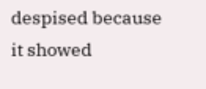despised because it showed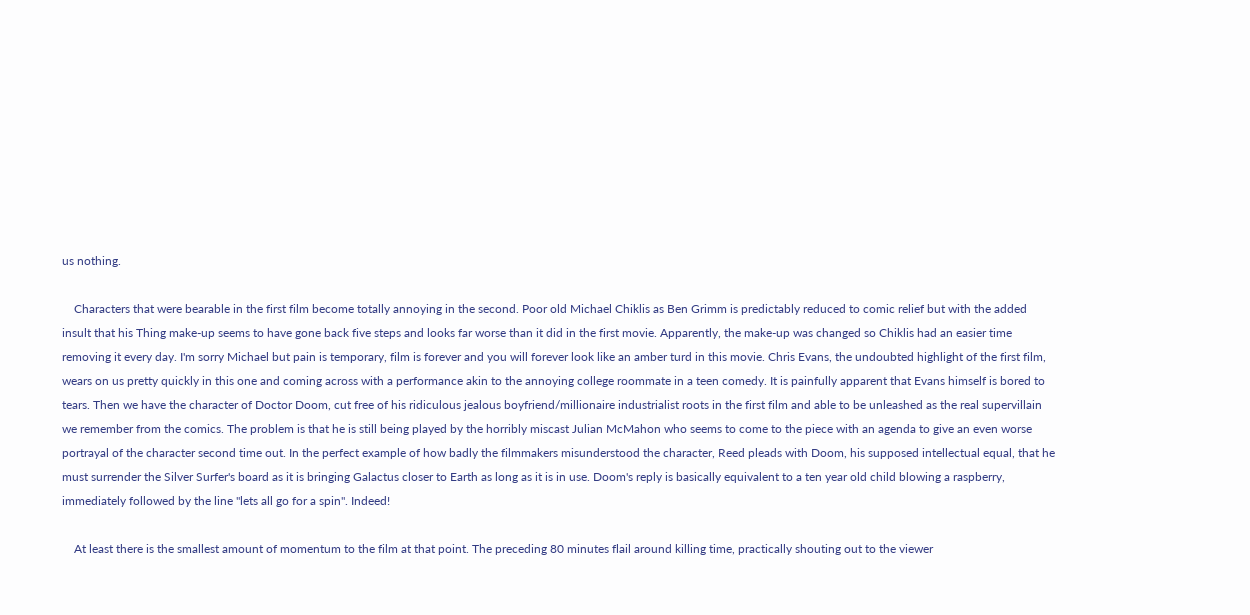us nothing.

    Characters that were bearable in the first film become totally annoying in the second. Poor old Michael Chiklis as Ben Grimm is predictably reduced to comic relief but with the added insult that his Thing make-up seems to have gone back five steps and looks far worse than it did in the first movie. Apparently, the make-up was changed so Chiklis had an easier time removing it every day. I'm sorry Michael but pain is temporary, film is forever and you will forever look like an amber turd in this movie. Chris Evans, the undoubted highlight of the first film, wears on us pretty quickly in this one and coming across with a performance akin to the annoying college roommate in a teen comedy. It is painfully apparent that Evans himself is bored to tears. Then we have the character of Doctor Doom, cut free of his ridiculous jealous boyfriend/millionaire industrialist roots in the first film and able to be unleashed as the real supervillain we remember from the comics. The problem is that he is still being played by the horribly miscast Julian McMahon who seems to come to the piece with an agenda to give an even worse portrayal of the character second time out. In the perfect example of how badly the filmmakers misunderstood the character, Reed pleads with Doom, his supposed intellectual equal, that he must surrender the Silver Surfer's board as it is bringing Galactus closer to Earth as long as it is in use. Doom's reply is basically equivalent to a ten year old child blowing a raspberry, immediately followed by the line "lets all go for a spin". Indeed!

    At least there is the smallest amount of momentum to the film at that point. The preceding 80 minutes flail around killing time, practically shouting out to the viewer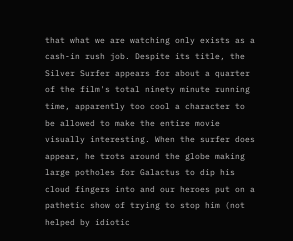that what we are watching only exists as a cash-in rush job. Despite its title, the Silver Surfer appears for about a quarter of the film's total ninety minute running time, apparently too cool a character to be allowed to make the entire movie visually interesting. When the surfer does appear, he trots around the globe making large potholes for Galactus to dip his cloud fingers into and our heroes put on a pathetic show of trying to stop him (not helped by idiotic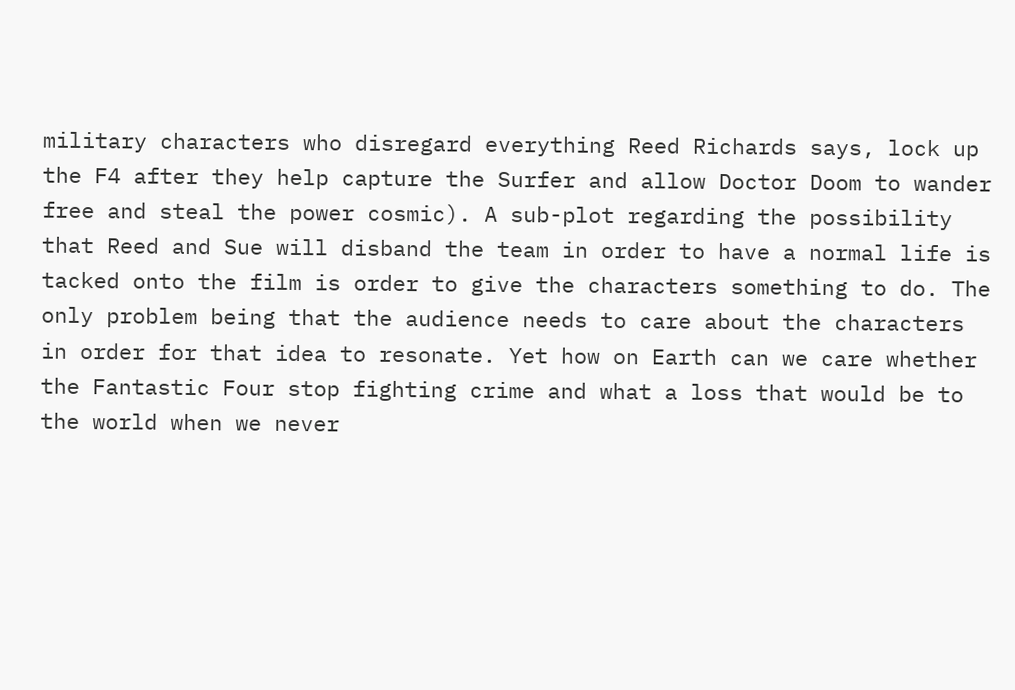military characters who disregard everything Reed Richards says, lock up the F4 after they help capture the Surfer and allow Doctor Doom to wander free and steal the power cosmic). A sub-plot regarding the possibility that Reed and Sue will disband the team in order to have a normal life is tacked onto the film is order to give the characters something to do. The only problem being that the audience needs to care about the characters in order for that idea to resonate. Yet how on Earth can we care whether the Fantastic Four stop fighting crime and what a loss that would be to the world when we never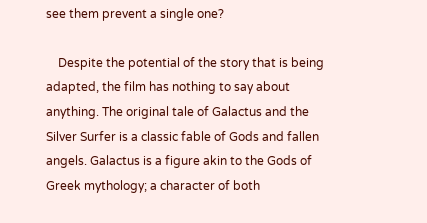see them prevent a single one?

    Despite the potential of the story that is being adapted, the film has nothing to say about anything. The original tale of Galactus and the Silver Surfer is a classic fable of Gods and fallen angels. Galactus is a figure akin to the Gods of Greek mythology; a character of both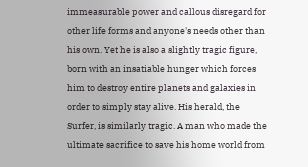immeasurable power and callous disregard for other life forms and anyone's needs other than his own. Yet he is also a slightly tragic figure, born with an insatiable hunger which forces him to destroy entire planets and galaxies in order to simply stay alive. His herald, the Surfer, is similarly tragic. A man who made the ultimate sacrifice to save his home world from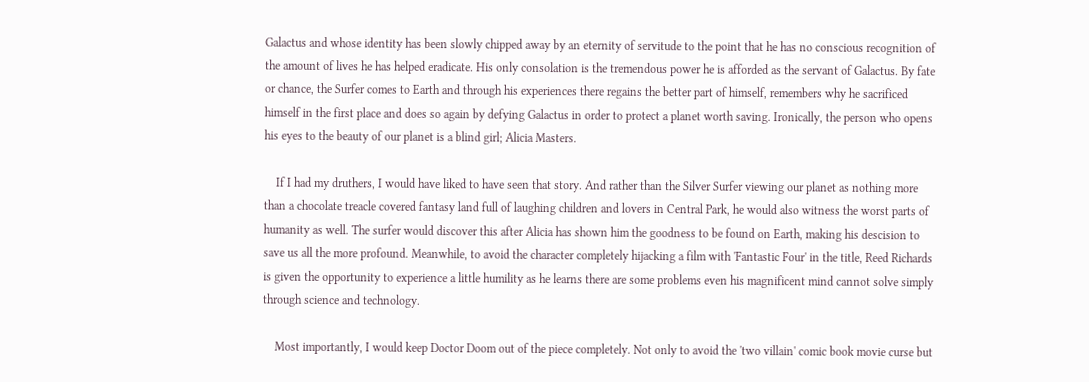Galactus and whose identity has been slowly chipped away by an eternity of servitude to the point that he has no conscious recognition of the amount of lives he has helped eradicate. His only consolation is the tremendous power he is afforded as the servant of Galactus. By fate or chance, the Surfer comes to Earth and through his experiences there regains the better part of himself, remembers why he sacrificed himself in the first place and does so again by defying Galactus in order to protect a planet worth saving. Ironically, the person who opens his eyes to the beauty of our planet is a blind girl; Alicia Masters.

    If I had my druthers, I would have liked to have seen that story. And rather than the Silver Surfer viewing our planet as nothing more than a chocolate treacle covered fantasy land full of laughing children and lovers in Central Park, he would also witness the worst parts of humanity as well. The surfer would discover this after Alicia has shown him the goodness to be found on Earth, making his descision to save us all the more profound. Meanwhile, to avoid the character completely hijacking a film with 'Fantastic Four' in the title, Reed Richards is given the opportunity to experience a little humility as he learns there are some problems even his magnificent mind cannot solve simply through science and technology.

    Most importantly, I would keep Doctor Doom out of the piece completely. Not only to avoid the 'two villain' comic book movie curse but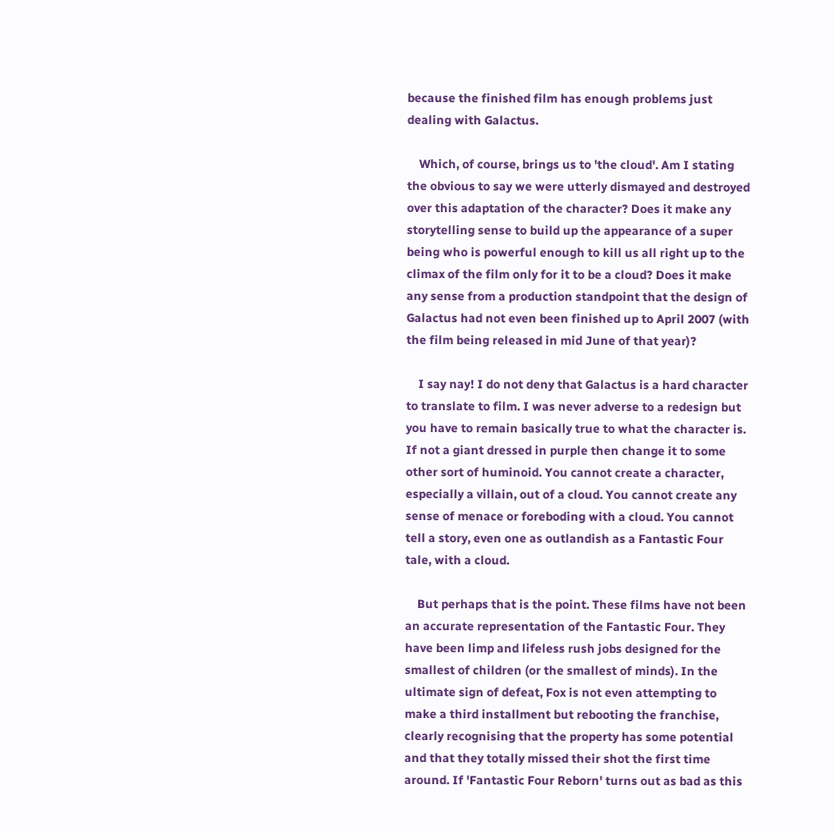because the finished film has enough problems just dealing with Galactus.

    Which, of course, brings us to 'the cloud'. Am I stating the obvious to say we were utterly dismayed and destroyed over this adaptation of the character? Does it make any storytelling sense to build up the appearance of a super being who is powerful enough to kill us all right up to the climax of the film only for it to be a cloud? Does it make any sense from a production standpoint that the design of Galactus had not even been finished up to April 2007 (with the film being released in mid June of that year)?

    I say nay! I do not deny that Galactus is a hard character to translate to film. I was never adverse to a redesign but you have to remain basically true to what the character is. If not a giant dressed in purple then change it to some other sort of huminoid. You cannot create a character, especially a villain, out of a cloud. You cannot create any sense of menace or foreboding with a cloud. You cannot tell a story, even one as outlandish as a Fantastic Four tale, with a cloud.

    But perhaps that is the point. These films have not been an accurate representation of the Fantastic Four. They have been limp and lifeless rush jobs designed for the smallest of children (or the smallest of minds). In the ultimate sign of defeat, Fox is not even attempting to make a third installment but rebooting the franchise, clearly recognising that the property has some potential and that they totally missed their shot the first time around. If 'Fantastic Four Reborn' turns out as bad as this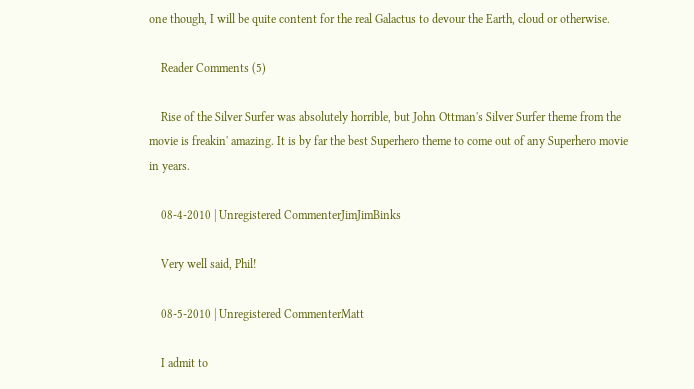one though, I will be quite content for the real Galactus to devour the Earth, cloud or otherwise.

    Reader Comments (5)

    Rise of the Silver Surfer was absolutely horrible, but John Ottman's Silver Surfer theme from the movie is freakin' amazing. It is by far the best Superhero theme to come out of any Superhero movie in years.

    08-4-2010 | Unregistered CommenterJimJimBinks

    Very well said, Phil!

    08-5-2010 | Unregistered CommenterMatt

    I admit to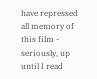have repressed all memory of this film - seriously, up until I read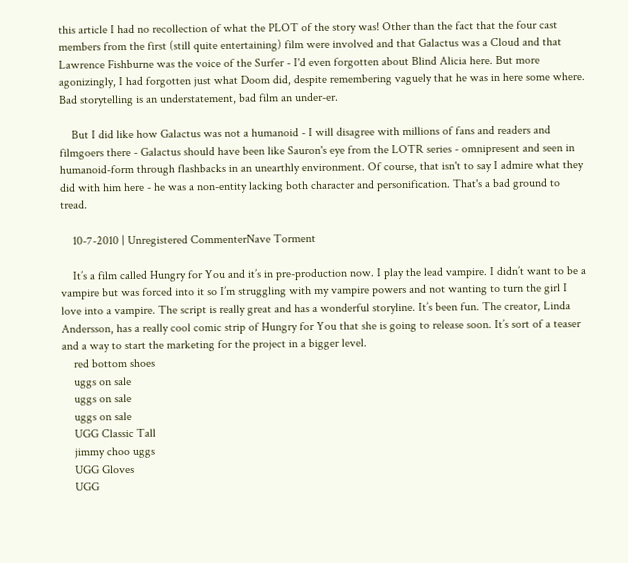this article I had no recollection of what the PLOT of the story was! Other than the fact that the four cast members from the first (still quite entertaining) film were involved and that Galactus was a Cloud and that Lawrence Fishburne was the voice of the Surfer - I'd even forgotten about Blind Alicia here. But more agonizingly, I had forgotten just what Doom did, despite remembering vaguely that he was in here some where. Bad storytelling is an understatement, bad film an under-er.

    But I did like how Galactus was not a humanoid - I will disagree with millions of fans and readers and filmgoers there - Galactus should have been like Sauron's eye from the LOTR series - omnipresent and seen in humanoid-form through flashbacks in an unearthly environment. Of course, that isn't to say I admire what they did with him here - he was a non-entity lacking both character and personification. That's a bad ground to tread.

    10-7-2010 | Unregistered CommenterNave Torment

    It’s a film called Hungry for You and it’s in pre-production now. I play the lead vampire. I didn’t want to be a vampire but was forced into it so I’m struggling with my vampire powers and not wanting to turn the girl I love into a vampire. The script is really great and has a wonderful storyline. It’s been fun. The creator, Linda Andersson, has a really cool comic strip of Hungry for You that she is going to release soon. It’s sort of a teaser and a way to start the marketing for the project in a bigger level.
    red bottom shoes
    uggs on sale
    uggs on sale
    uggs on sale
    UGG Classic Tall
    jimmy choo uggs
    UGG Gloves
    UGG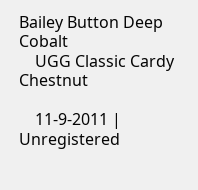Bailey Button Deep Cobalt
    UGG Classic Cardy Chestnut

    11-9-2011 | Unregistered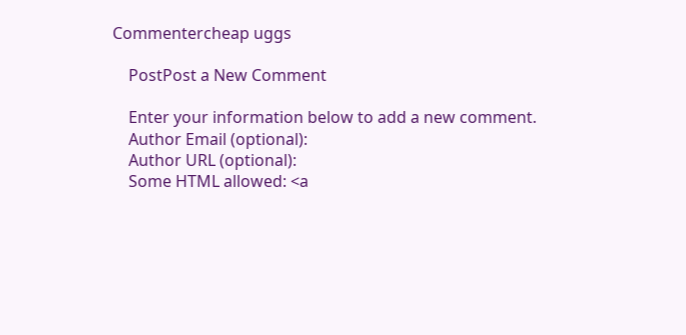Commentercheap uggs

    PostPost a New Comment

    Enter your information below to add a new comment.
    Author Email (optional):
    Author URL (optional):
    Some HTML allowed: <a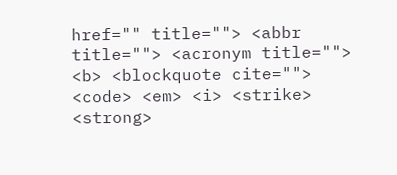href="" title=""> <abbr title=""> <acronym title=""> <b> <blockquote cite=""> <code> <em> <i> <strike> <strong>